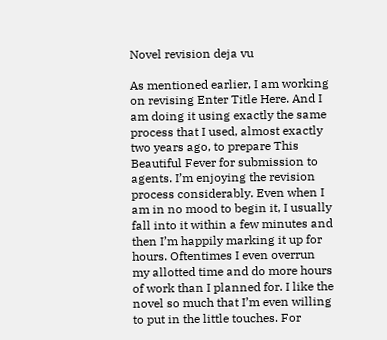Novel revision deja vu

As mentioned earlier, I am working on revising Enter Title Here. And I am doing it using exactly the same process that I used, almost exactly two years ago, to prepare This Beautiful Fever for submission to agents. I’m enjoying the revision process considerably. Even when I am in no mood to begin it, I usually fall into it within a few minutes and then I’m happily marking it up for hours. Oftentimes I even overrun my allotted time and do more hours of work than I planned for. I like the novel so much that I’m even willing to put in the little touches. For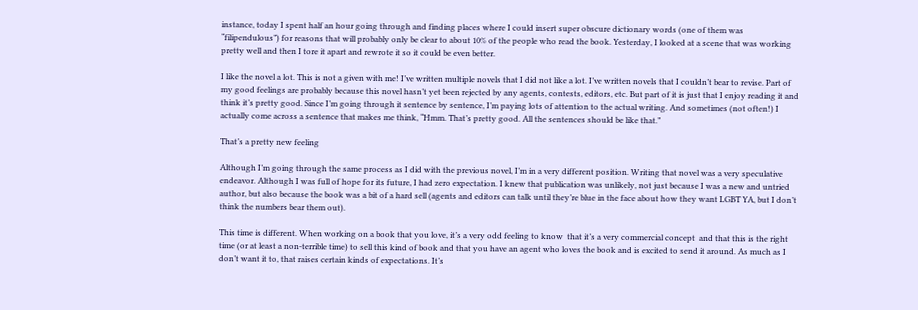instance, today I spent half an hour going through and finding places where I could insert super obscure dictionary words (one of them was “filipendulous”) for reasons that will probably only be clear to about 10% of the people who read the book. Yesterday, I looked at a scene that was working pretty well and then I tore it apart and rewrote it so it could be even better.

I like the novel a lot. This is not a given with me! I’ve written multiple novels that I did not like a lot. I’ve written novels that I couldn’t bear to revise. Part of my good feelings are probably because this novel hasn’t yet been rejected by any agents, contests, editors, etc. But part of it is just that I enjoy reading it and think it’s pretty good. Since I’m going through it sentence by sentence, I’m paying lots of attention to the actual writing. And sometimes (not often!) I actually come across a sentence that makes me think, “Hmm. That’s pretty good. All the sentences should be like that.”

That’s a pretty new feeling

Although I’m going through the same process as I did with the previous novel, I’m in a very different position. Writing that novel was a very speculative endeavor. Although I was full of hope for its future, I had zero expectation. I knew that publication was unlikely, not just because I was a new and untried author, but also because the book was a bit of a hard sell (agents and editors can talk until they’re blue in the face about how they want LGBT YA, but I don’t think the numbers bear them out).

This time is different. When working on a book that you love, it’s a very odd feeling to know  that it’s a very commercial concept  and that this is the right time (or at least a non-terrible time) to sell this kind of book and that you have an agent who loves the book and is excited to send it around. As much as I don’t want it to, that raises certain kinds of expectations. It’s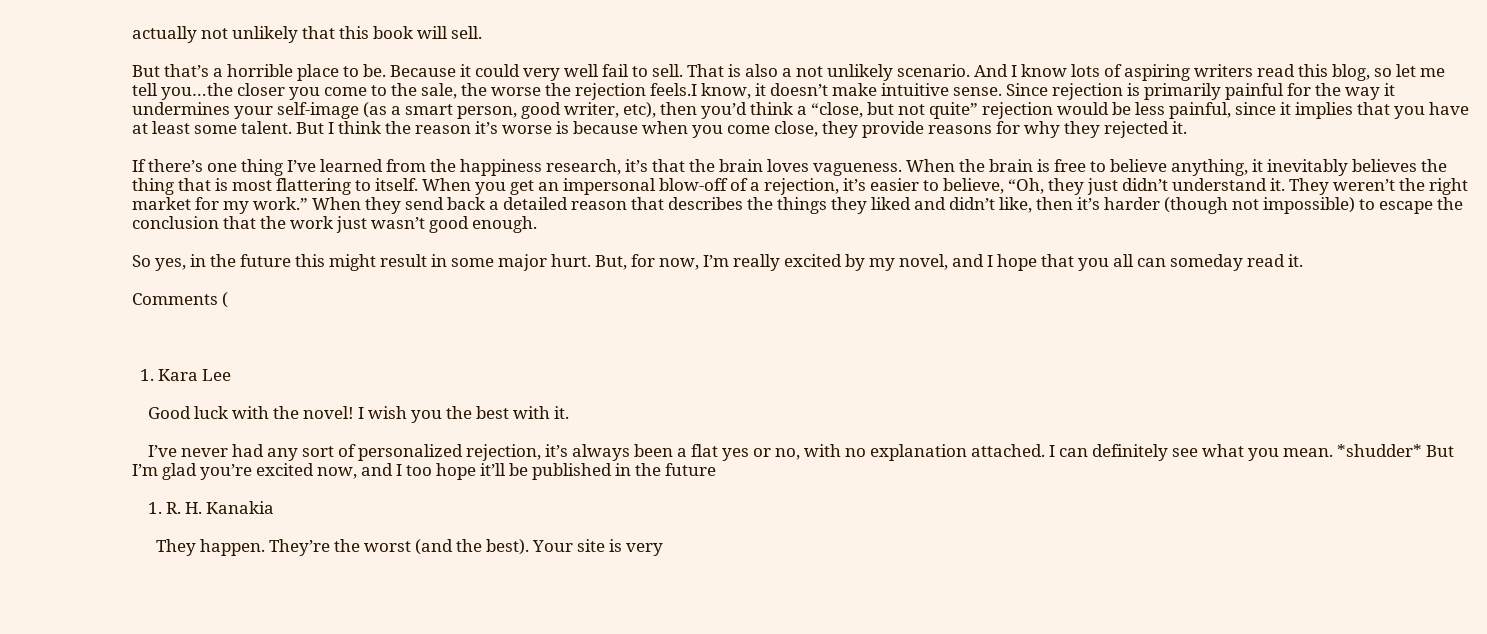actually not unlikely that this book will sell.

But that’s a horrible place to be. Because it could very well fail to sell. That is also a not unlikely scenario. And I know lots of aspiring writers read this blog, so let me tell you…the closer you come to the sale, the worse the rejection feels.I know, it doesn’t make intuitive sense. Since rejection is primarily painful for the way it undermines your self-image (as a smart person, good writer, etc), then you’d think a “close, but not quite” rejection would be less painful, since it implies that you have at least some talent. But I think the reason it’s worse is because when you come close, they provide reasons for why they rejected it.

If there’s one thing I’ve learned from the happiness research, it’s that the brain loves vagueness. When the brain is free to believe anything, it inevitably believes the thing that is most flattering to itself. When you get an impersonal blow-off of a rejection, it’s easier to believe, “Oh, they just didn’t understand it. They weren’t the right market for my work.” When they send back a detailed reason that describes the things they liked and didn’t like, then it’s harder (though not impossible) to escape the conclusion that the work just wasn’t good enough.

So yes, in the future this might result in some major hurt. But, for now, I’m really excited by my novel, and I hope that you all can someday read it.

Comments (



  1. Kara Lee

    Good luck with the novel! I wish you the best with it.

    I’ve never had any sort of personalized rejection, it’s always been a flat yes or no, with no explanation attached. I can definitely see what you mean. *shudder* But I’m glad you’re excited now, and I too hope it’ll be published in the future

    1. R. H. Kanakia

      They happen. They’re the worst (and the best). Your site is very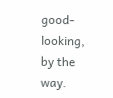good-looking, by the way.